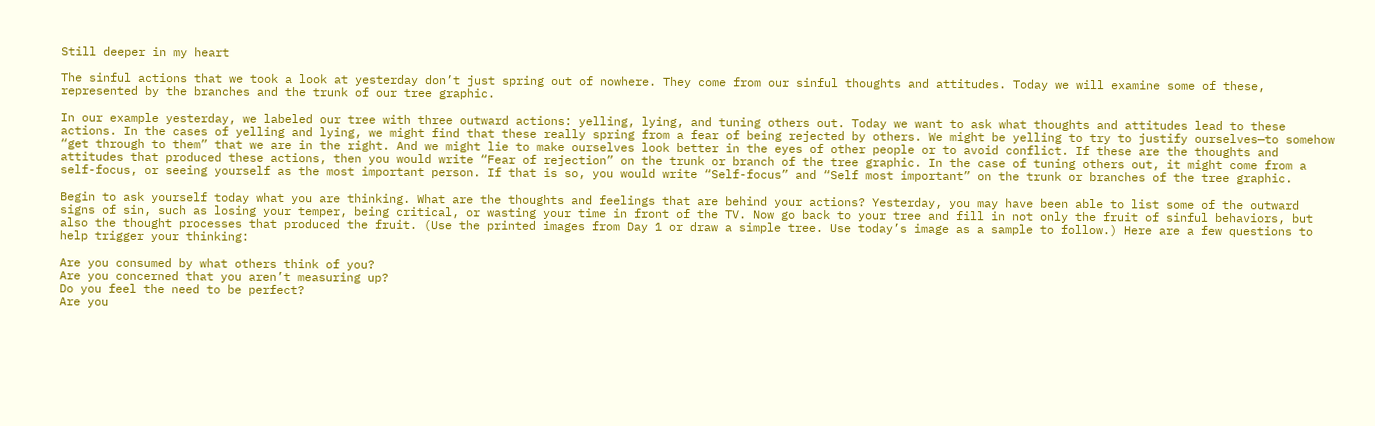Still deeper in my heart

The sinful actions that we took a look at yesterday don’t just spring out of nowhere. They come from our sinful thoughts and attitudes. Today we will examine some of these, represented by the branches and the trunk of our tree graphic.

In our example yesterday, we labeled our tree with three outward actions: yelling, lying, and tuning others out. Today we want to ask what thoughts and attitudes lead to these actions. In the cases of yelling and lying, we might find that these really spring from a fear of being rejected by others. We might be yelling to try to justify ourselves—to somehow “get through to them” that we are in the right. And we might lie to make ourselves look better in the eyes of other people or to avoid conflict. If these are the thoughts and attitudes that produced these actions, then you would write “Fear of rejection” on the trunk or branch of the tree graphic. In the case of tuning others out, it might come from a self-focus, or seeing yourself as the most important person. If that is so, you would write “Self-focus” and “Self most important” on the trunk or branches of the tree graphic.

Begin to ask yourself today what you are thinking. What are the thoughts and feelings that are behind your actions? Yesterday, you may have been able to list some of the outward signs of sin, such as losing your temper, being critical, or wasting your time in front of the TV. Now go back to your tree and fill in not only the fruit of sinful behaviors, but also the thought processes that produced the fruit. (Use the printed images from Day 1 or draw a simple tree. Use today’s image as a sample to follow.) Here are a few questions to help trigger your thinking:

Are you consumed by what others think of you?
Are you concerned that you aren’t measuring up?
Do you feel the need to be perfect?
Are you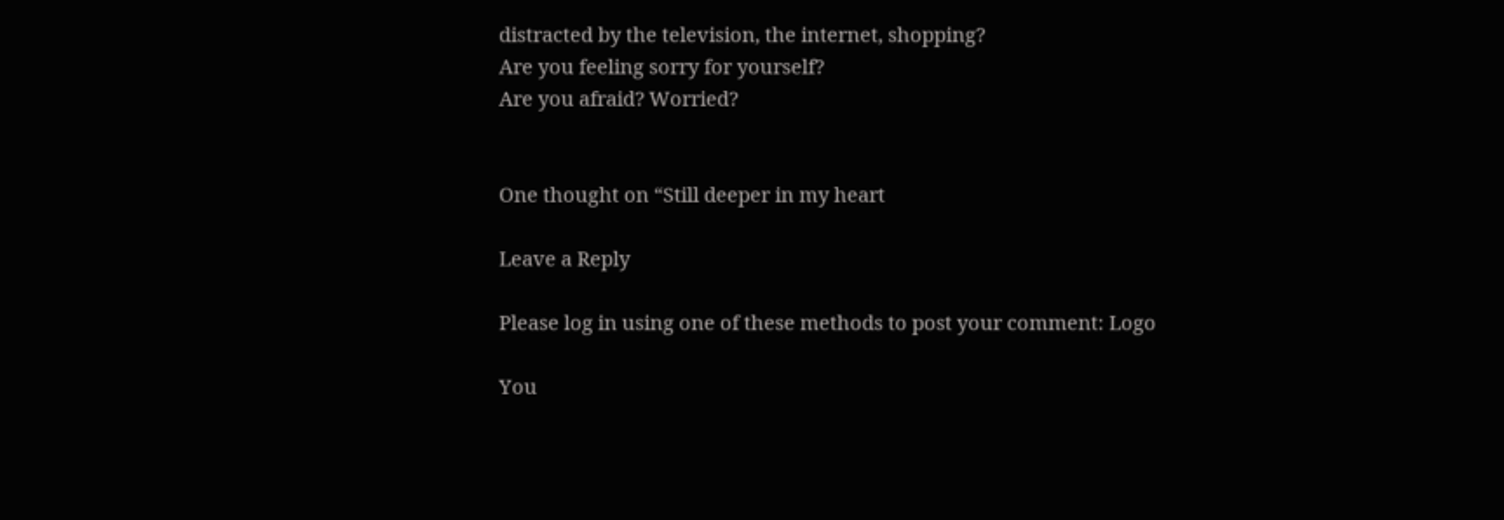distracted by the television, the internet, shopping?
Are you feeling sorry for yourself?
Are you afraid? Worried?


One thought on “Still deeper in my heart

Leave a Reply

Please log in using one of these methods to post your comment: Logo

You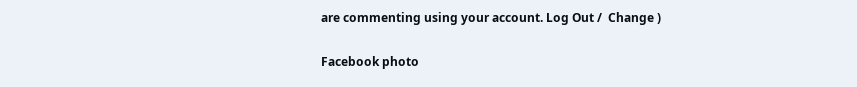are commenting using your account. Log Out /  Change )

Facebook photo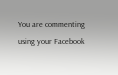You are commenting using your Facebook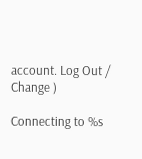account. Log Out /  Change )

Connecting to %s